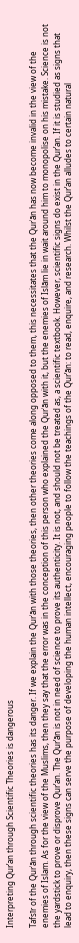Interpreting Qur’an through Scientific Theories is dangerous

Tafsīr of the Qurʾān through scientific theories has its danger. If we explain the Qurʾān with those theories, then other theories come along opposed to them, this necessitates that the Qurʾān has now become invalid in the view of the enemies of Islam. As for the view of the Muslims, then they say that the error was in the conception of this person who explained the Qurʾān with it, but the enemies of Islām lie in wait around him to monopolise on his mistake. Science is not the yardstick to prove or disprove Qur’an. The Qur’ān is not in need of science to prove its authenticity. It is not, and should not be treated as, a scientific textbook. However, scientific signs do exist in the Qur’an. If it is studied as signs that lead to enquiry, then these signs can serve the purpose of developing the human intellect, encouraging people to follow the teachings of the Qur’ān: to read, enquire, and research. Whilst the Qur’an alludes to certain natural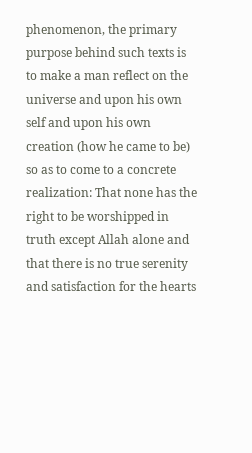phenomenon, the primary purpose behind such texts is to make a man reflect on the universe and upon his own self and upon his own creation (how he came to be) so as to come to a concrete realization: That none has the right to be worshipped in truth except Allah alone and that there is no true serenity and satisfaction for the hearts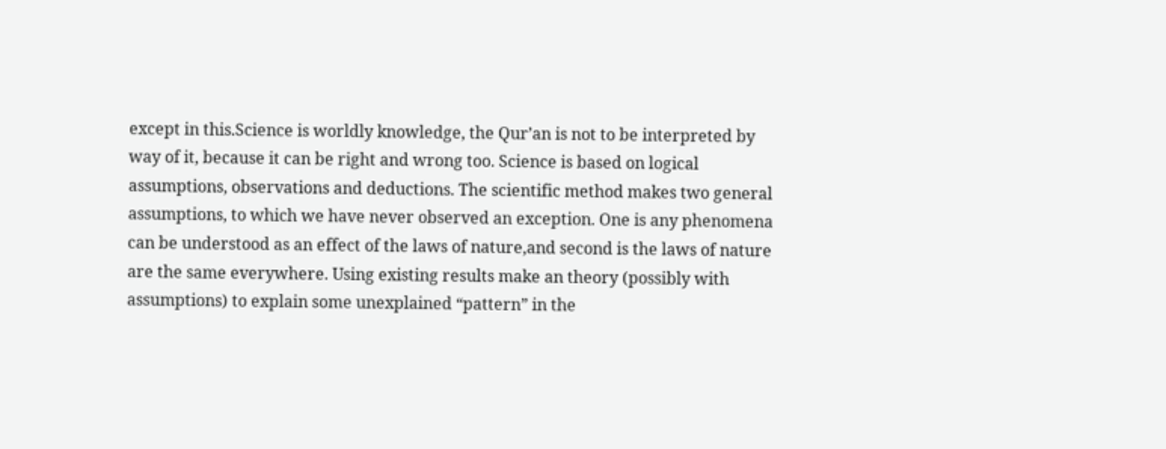except in this.Science is worldly knowledge, the Qur’an is not to be interpreted by way of it, because it can be right and wrong too. Science is based on logical assumptions, observations and deductions. The scientific method makes two general assumptions, to which we have never observed an exception. One is any phenomena can be understood as an effect of the laws of nature,and second is the laws of nature are the same everywhere. Using existing results make an theory (possibly with assumptions) to explain some unexplained “pattern” in the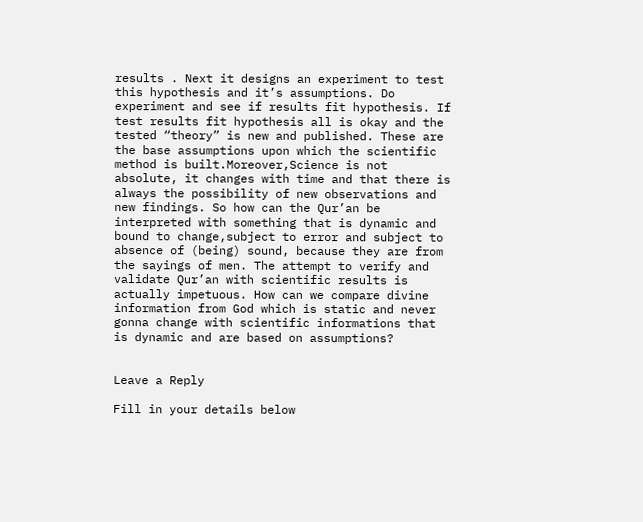results . Next it designs an experiment to test this hypothesis and it’s assumptions. Do experiment and see if results fit hypothesis. If test results fit hypothesis all is okay and the tested “theory” is new and published. These are the base assumptions upon which the scientific method is built.Moreover,Science is not absolute, it changes with time and that there is always the possibility of new observations and new findings. So how can the Qur’an be interpreted with something that is dynamic and bound to change,subject to error and subject to absence of (being) sound, because they are from the sayings of men. The attempt to verify and validate Qur’an with scientific results is actually impetuous. How can we compare divine information from God which is static and never gonna change with scientific informations that is dynamic and are based on assumptions?


Leave a Reply

Fill in your details below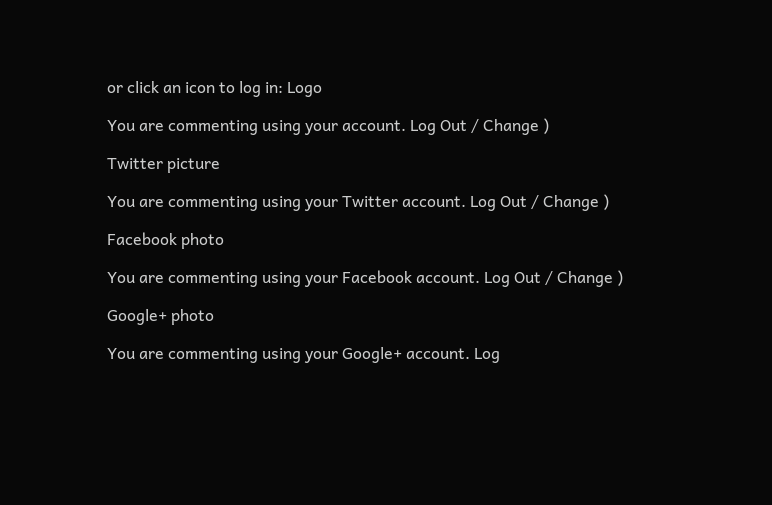or click an icon to log in: Logo

You are commenting using your account. Log Out / Change )

Twitter picture

You are commenting using your Twitter account. Log Out / Change )

Facebook photo

You are commenting using your Facebook account. Log Out / Change )

Google+ photo

You are commenting using your Google+ account. Log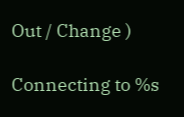Out / Change )

Connecting to %s